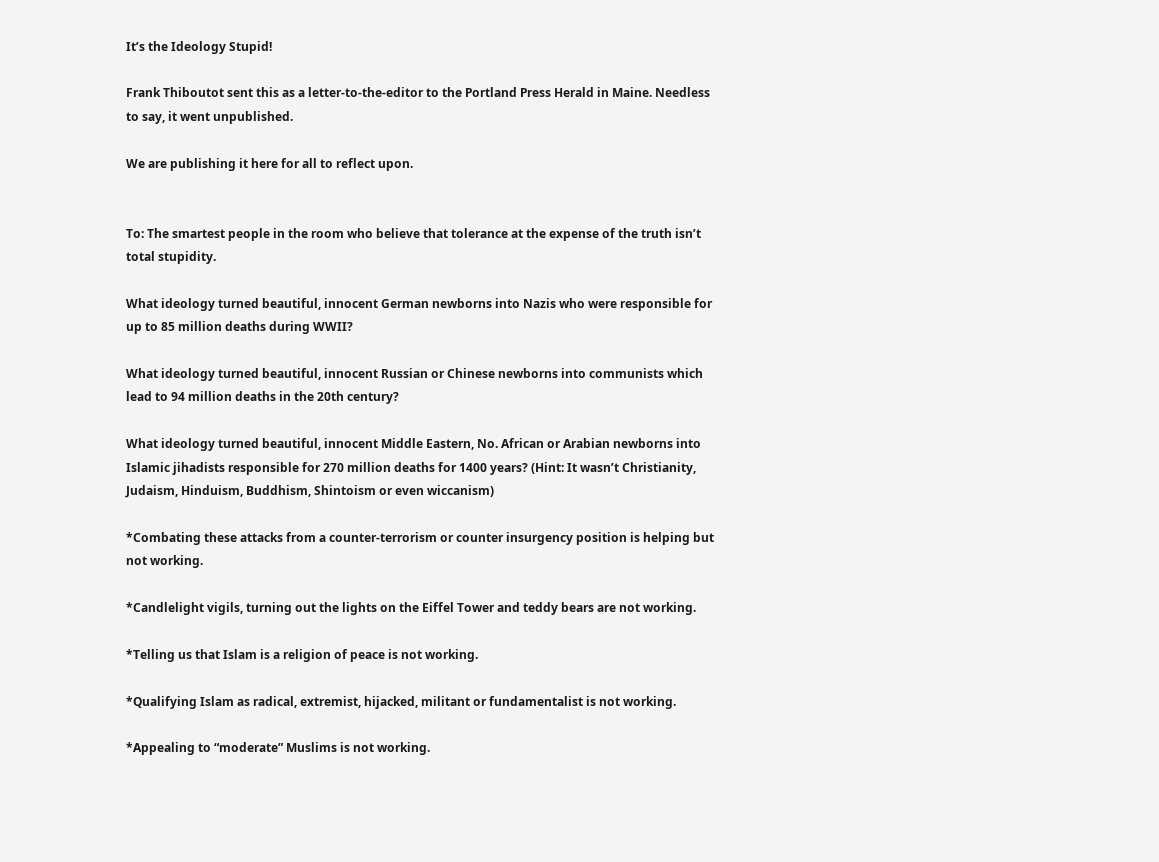It’s the Ideology Stupid!

Frank Thiboutot sent this as a letter-to-the-editor to the Portland Press Herald in Maine. Needless to say, it went unpublished.

We are publishing it here for all to reflect upon.


To: The smartest people in the room who believe that tolerance at the expense of the truth isn’t total stupidity.

What ideology turned beautiful, innocent German newborns into Nazis who were responsible for up to 85 million deaths during WWII?

What ideology turned beautiful, innocent Russian or Chinese newborns into communists which lead to 94 million deaths in the 20th century?

What ideology turned beautiful, innocent Middle Eastern, No. African or Arabian newborns into Islamic jihadists responsible for 270 million deaths for 1400 years? (Hint: It wasn’t Christianity, Judaism, Hinduism, Buddhism, Shintoism or even wiccanism)

*Combating these attacks from a counter-terrorism or counter insurgency position is helping but not working.

*Candlelight vigils, turning out the lights on the Eiffel Tower and teddy bears are not working.

*Telling us that Islam is a religion of peace is not working.

*Qualifying Islam as radical, extremist, hijacked, militant or fundamentalist is not working.

*Appealing to “moderate” Muslims is not working.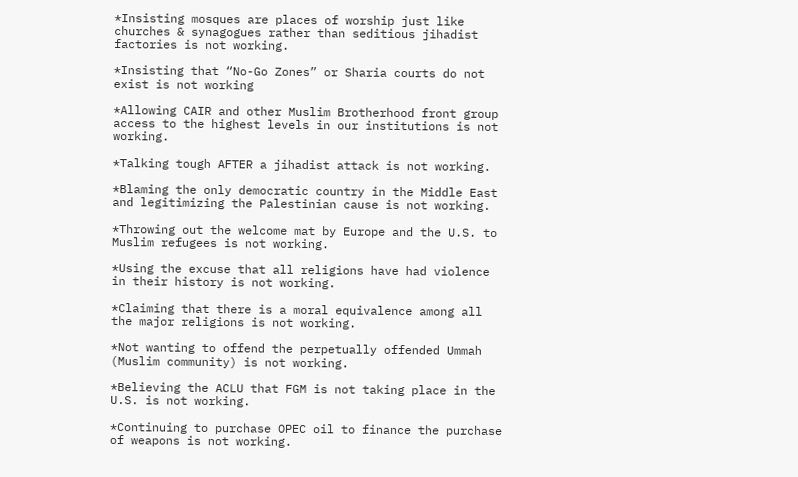*Insisting mosques are places of worship just like churches & synagogues rather than seditious jihadist factories is not working.

*Insisting that “No-Go Zones” or Sharia courts do not exist is not working

*Allowing CAIR and other Muslim Brotherhood front group access to the highest levels in our institutions is not working.

*Talking tough AFTER a jihadist attack is not working.

*Blaming the only democratic country in the Middle East and legitimizing the Palestinian cause is not working.

*Throwing out the welcome mat by Europe and the U.S. to Muslim refugees is not working.

*Using the excuse that all religions have had violence in their history is not working.

*Claiming that there is a moral equivalence among all the major religions is not working.

*Not wanting to offend the perpetually offended Ummah (Muslim community) is not working.

*Believing the ACLU that FGM is not taking place in the U.S. is not working.

*Continuing to purchase OPEC oil to finance the purchase of weapons is not working.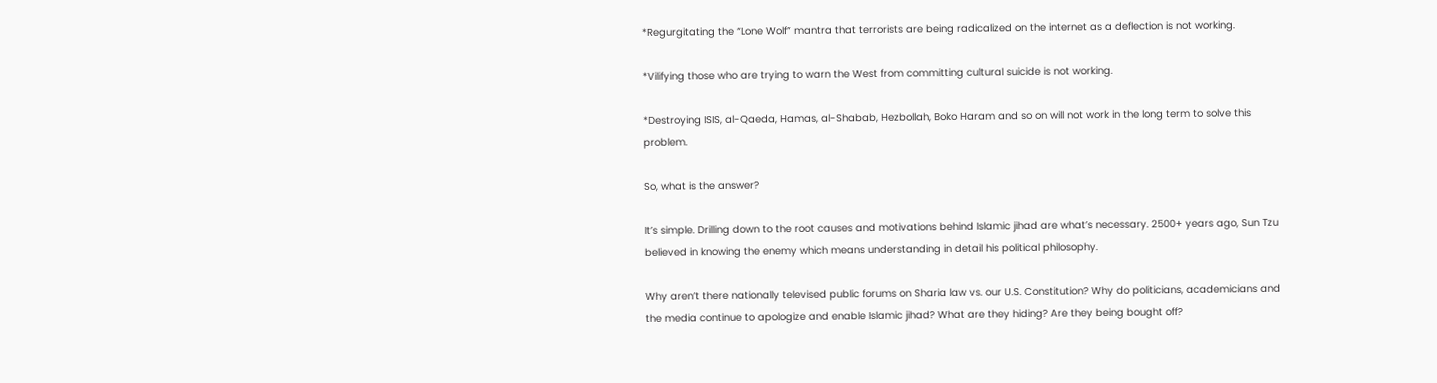*Regurgitating the “Lone Wolf” mantra that terrorists are being radicalized on the internet as a deflection is not working.

*Vilifying those who are trying to warn the West from committing cultural suicide is not working.

*Destroying ISIS, al-Qaeda, Hamas, al-Shabab, Hezbollah, Boko Haram and so on will not work in the long term to solve this problem.

So, what is the answer?

It’s simple. Drilling down to the root causes and motivations behind Islamic jihad are what’s necessary. 2500+ years ago, Sun Tzu believed in knowing the enemy which means understanding in detail his political philosophy.

Why aren’t there nationally televised public forums on Sharia law vs. our U.S. Constitution? Why do politicians, academicians and the media continue to apologize and enable Islamic jihad? What are they hiding? Are they being bought off?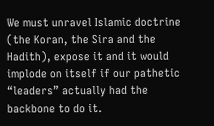We must unravel Islamic doctrine (the Koran, the Sira and the Hadith), expose it and it would implode on itself if our pathetic “leaders” actually had the backbone to do it.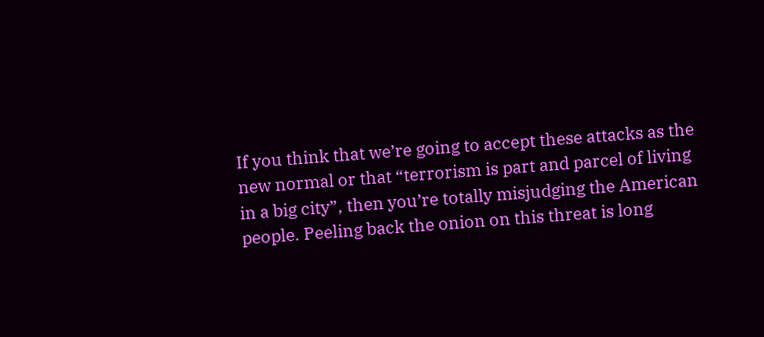If you think that we’re going to accept these attacks as the new normal or that “terrorism is part and parcel of living in a big city”, then you’re totally misjudging the American people. Peeling back the onion on this threat is long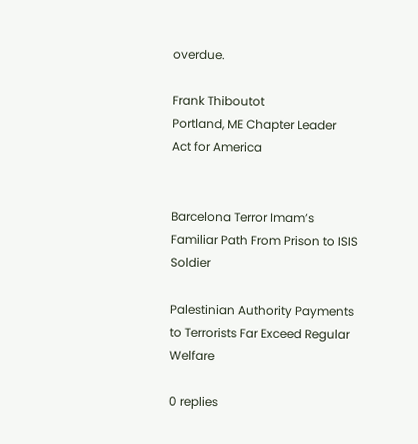overdue.

Frank Thiboutot
Portland, ME Chapter Leader
Act for America


Barcelona Terror Imam’s Familiar Path From Prison to ISIS Soldier

Palestinian Authority Payments to Terrorists Far Exceed Regular Welfare

0 replies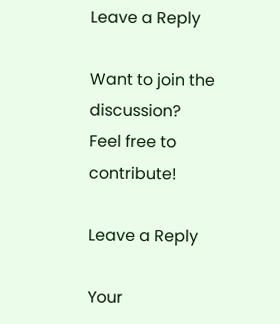Leave a Reply

Want to join the discussion?
Feel free to contribute!

Leave a Reply

Your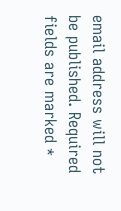email address will not be published. Required fields are marked *